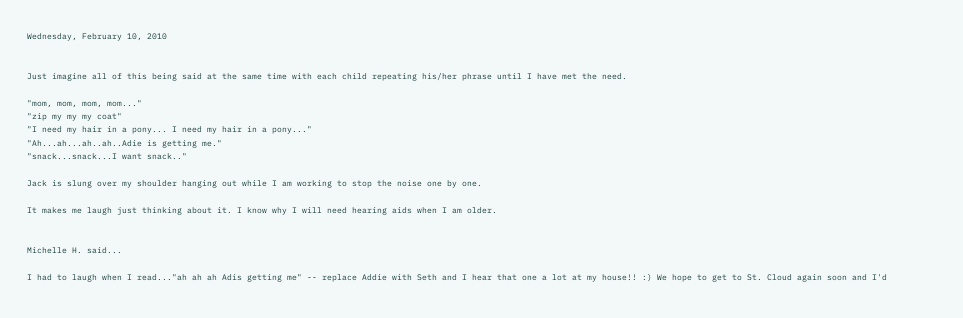Wednesday, February 10, 2010


Just imagine all of this being said at the same time with each child repeating his/her phrase until I have met the need.

"mom, mom, mom, mom..."
"zip my my my coat"
"I need my hair in a pony... I need my hair in a pony..."
"Ah...ah...ah..ah..Adie is getting me."
"snack...snack...I want snack.."

Jack is slung over my shoulder hanging out while I am working to stop the noise one by one.

It makes me laugh just thinking about it. I know why I will need hearing aids when I am older.


Michelle H. said...

I had to laugh when I read..."ah ah ah Adis getting me" -- replace Addie with Seth and I hear that one a lot at my house!! :) We hope to get to St. Cloud again soon and I'd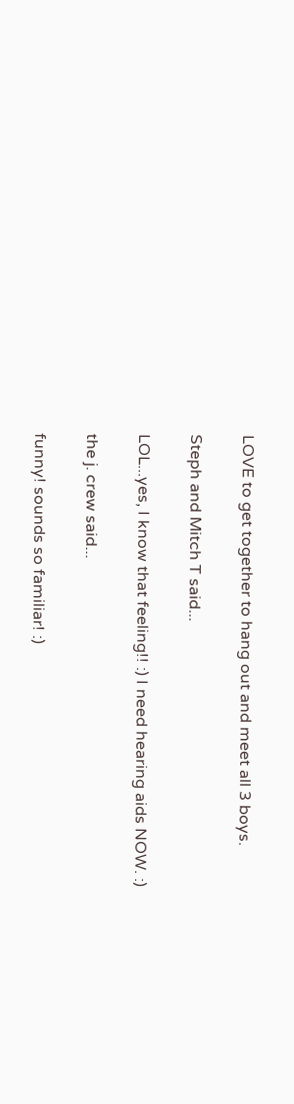LOVE to get together to hang out and meet all 3 boys.

Steph and Mitch T said...

LOL...yes, I know that feeling!! :) I need hearing aids NOW. :)

the j. crew said...

funny! sounds so familiar! :)